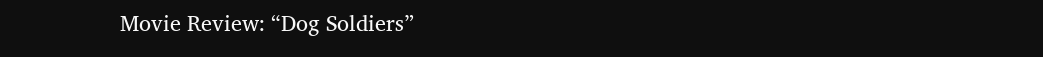Movie Review: “Dog Soldiers”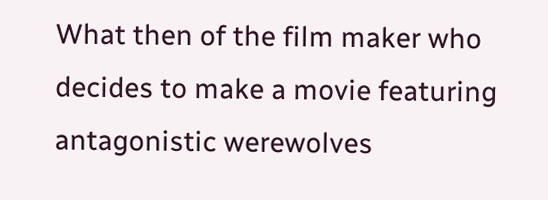What then of the film maker who decides to make a movie featuring antagonistic werewolves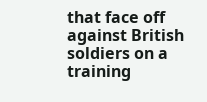that face off against British soldiers on a training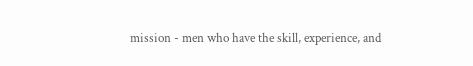mission - men who have the skill, experience, and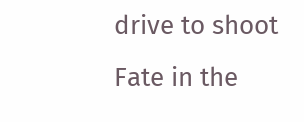drive to shoot Fate in the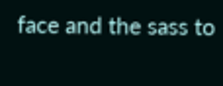face and the sass to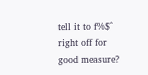tell it to f%$^ right off for good measure?